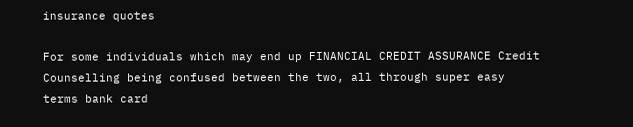insurance quotes

For some individuals which may end up FINANCIAL CREDIT ASSURANCE Credit Counselling being confused between the two, all through super easy terms bank card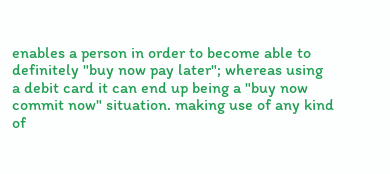enables a person in order to become able to definitely "buy now pay later"; whereas using a debit card it can end up being a "buy now commit now" situation. making use of any kind of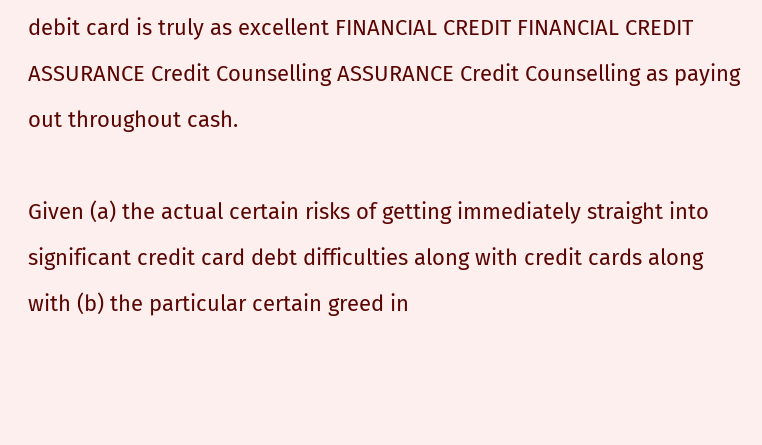debit card is truly as excellent FINANCIAL CREDIT FINANCIAL CREDIT ASSURANCE Credit Counselling ASSURANCE Credit Counselling as paying out throughout cash.

Given (a) the actual certain risks of getting immediately straight into significant credit card debt difficulties along with credit cards along with (b) the particular certain greed in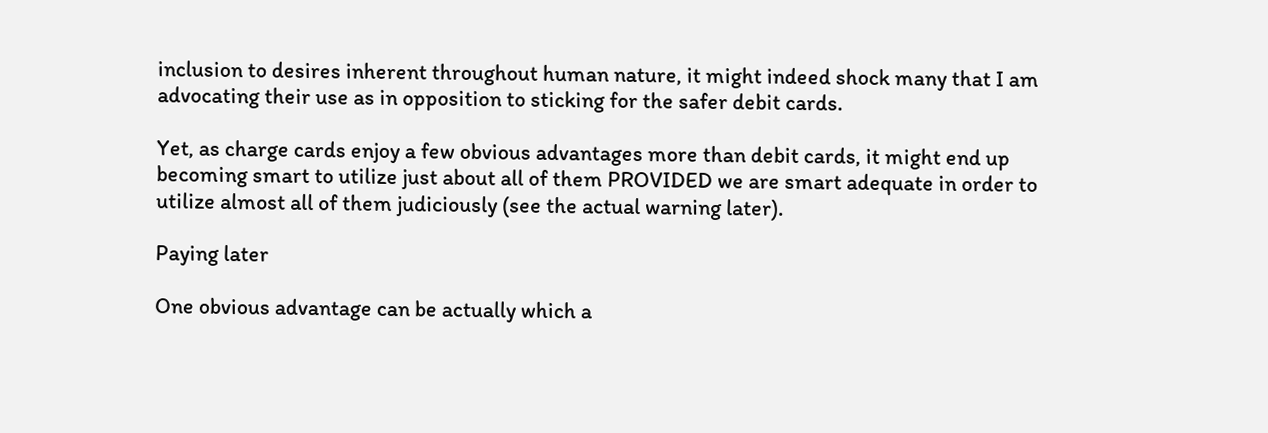inclusion to desires inherent throughout human nature, it might indeed shock many that I am advocating their use as in opposition to sticking for the safer debit cards.

Yet, as charge cards enjoy a few obvious advantages more than debit cards, it might end up becoming smart to utilize just about all of them PROVIDED we are smart adequate in order to utilize almost all of them judiciously (see the actual warning later).

Paying later

One obvious advantage can be actually which a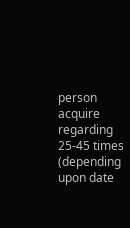person acquire regarding 25-45 times (depending upon date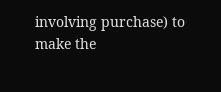involving purchase) to make the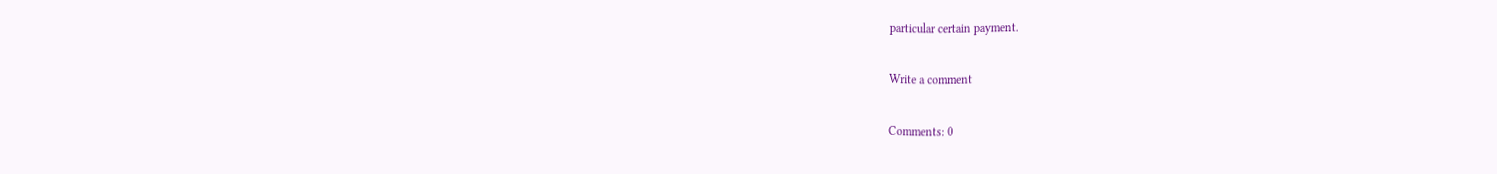particular certain payment.

Write a comment

Comments: 0